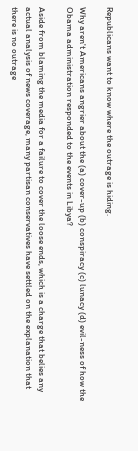Republicans want to know where the outrage is hiding.

Why aren't Americans angrier about the (a) cover-up (b) conspiracy (c) lunacy (d) evil-ness of how the Obama administration responded to the events in Libya?

Aside from blaming the media for a failure to cover the loose ends, which is a charge that belies any actual analysis of news coverage, many partisan conservatives have settled on the explanation that there is no outrage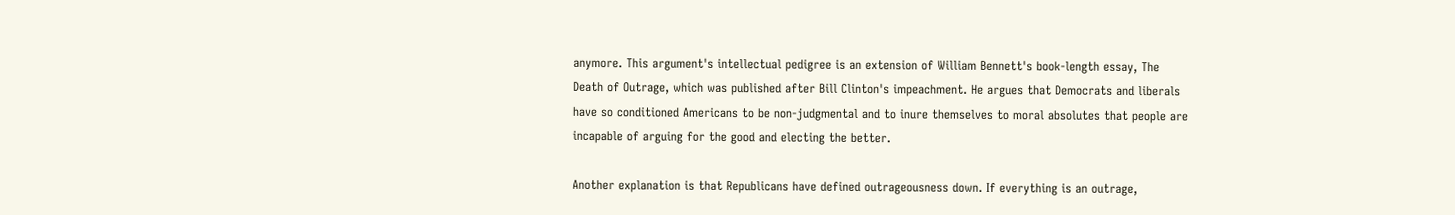anymore. This argument's intellectual pedigree is an extension of William Bennett's book-length essay, The Death of Outrage, which was published after Bill Clinton's impeachment. He argues that Democrats and liberals have so conditioned Americans to be non-judgmental and to inure themselves to moral absolutes that people are incapable of arguing for the good and electing the better.

Another explanation is that Republicans have defined outrageousness down. If everything is an outrage,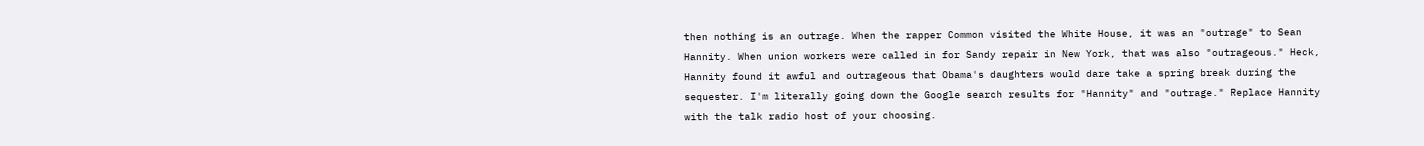then nothing is an outrage. When the rapper Common visited the White House, it was an "outrage" to Sean Hannity. When union workers were called in for Sandy repair in New York, that was also "outrageous." Heck, Hannity found it awful and outrageous that Obama's daughters would dare take a spring break during the sequester. I'm literally going down the Google search results for "Hannity" and "outrage." Replace Hannity with the talk radio host of your choosing.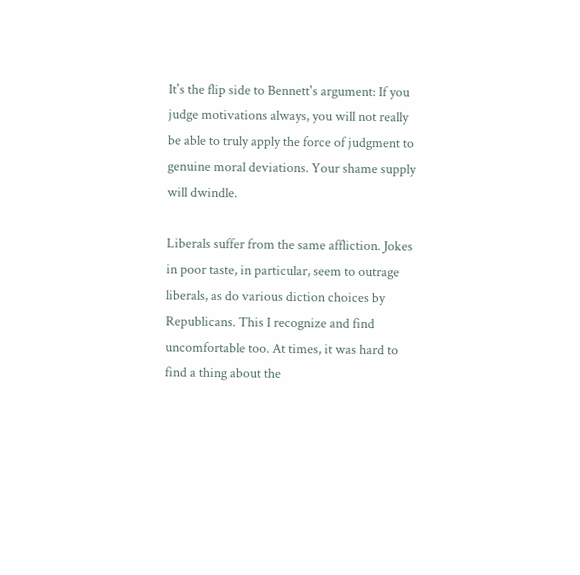It's the flip side to Bennett's argument: If you judge motivations always, you will not really be able to truly apply the force of judgment to genuine moral deviations. Your shame supply will dwindle.

Liberals suffer from the same affliction. Jokes in poor taste, in particular, seem to outrage liberals, as do various diction choices by Republicans. This I recognize and find uncomfortable too. At times, it was hard to find a thing about the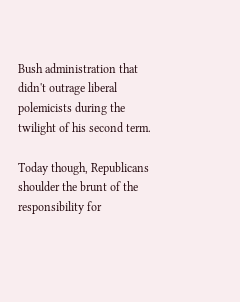Bush administration that didn't outrage liberal polemicists during the twilight of his second term.

Today though, Republicans shoulder the brunt of the responsibility for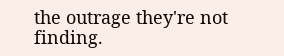the outrage they're not finding.